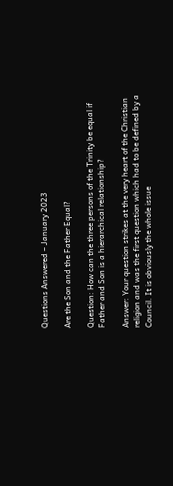Questions Answered – January 2023

Are the Son and the Father Equal?

Question: How can the three persons of the Trinity be equal if Father and Son is a hierarchical relationship?

Answer: Your question strikes at the very heart of the Christian religion and was the first question which had to be defined by a Council. It is obviously the whole issue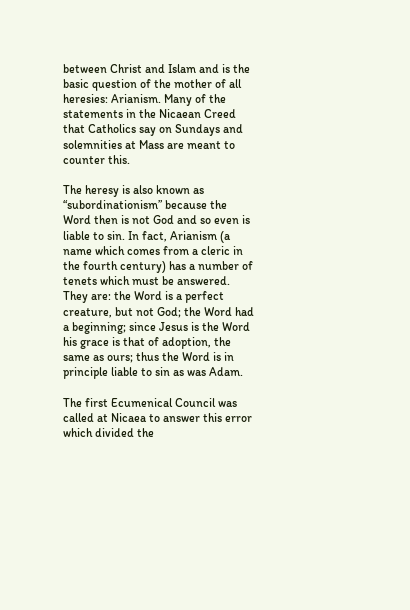between Christ and Islam and is the basic question of the mother of all heresies: Arianism. Many of the statements in the Nicaean Creed that Catholics say on Sundays and solemnities at Mass are meant to counter this.

The heresy is also known as “subordinationism” because the Word then is not God and so even is liable to sin. In fact, Arianism (a name which comes from a cleric in the fourth century) has a number of tenets which must be answered. They are: the Word is a perfect creature, but not God; the Word had a beginning; since Jesus is the Word his grace is that of adoption, the same as ours; thus the Word is in principle liable to sin as was Adam.

The first Ecumenical Council was called at Nicaea to answer this error which divided the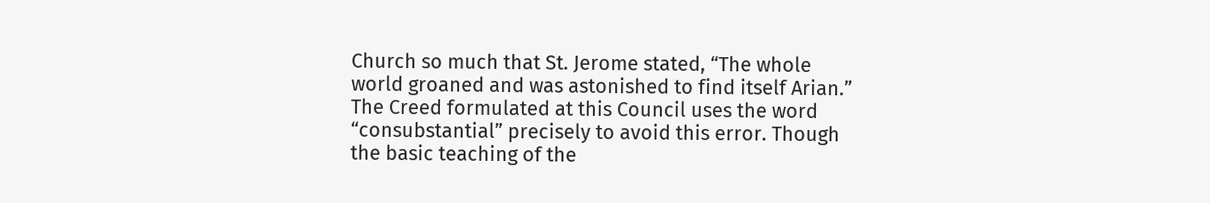Church so much that St. Jerome stated, “The whole world groaned and was astonished to find itself Arian.” The Creed formulated at this Council uses the word “consubstantial” precisely to avoid this error. Though the basic teaching of the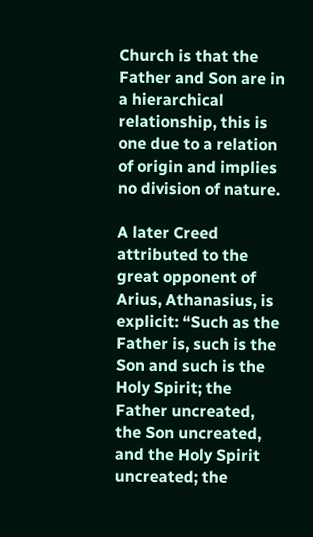Church is that the Father and Son are in a hierarchical relationship, this is one due to a relation of origin and implies no division of nature.

A later Creed attributed to the great opponent of Arius, Athanasius, is explicit: “Such as the Father is, such is the Son and such is the Holy Spirit; the Father uncreated, the Son uncreated, and the Holy Spirit uncreated; the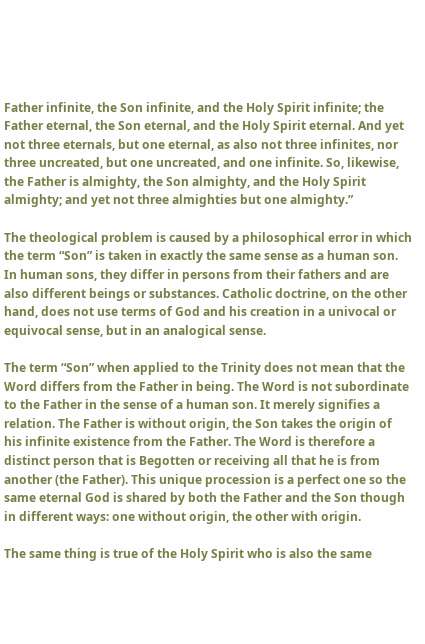Father infinite, the Son infinite, and the Holy Spirit infinite; the Father eternal, the Son eternal, and the Holy Spirit eternal. And yet not three eternals, but one eternal, as also not three infinites, nor three uncreated, but one uncreated, and one infinite. So, likewise, the Father is almighty, the Son almighty, and the Holy Spirit almighty; and yet not three almighties but one almighty.”

The theological problem is caused by a philosophical error in which the term “Son” is taken in exactly the same sense as a human son. In human sons, they differ in persons from their fathers and are also different beings or substances. Catholic doctrine, on the other hand, does not use terms of God and his creation in a univocal or equivocal sense, but in an analogical sense.

The term “Son” when applied to the Trinity does not mean that the Word differs from the Father in being. The Word is not subordinate to the Father in the sense of a human son. It merely signifies a relation. The Father is without origin, the Son takes the origin of his infinite existence from the Father. The Word is therefore a distinct person that is Begotten or receiving all that he is from another (the Father). This unique procession is a perfect one so the same eternal God is shared by both the Father and the Son though in different ways: one without origin, the other with origin.

The same thing is true of the Holy Spirit who is also the same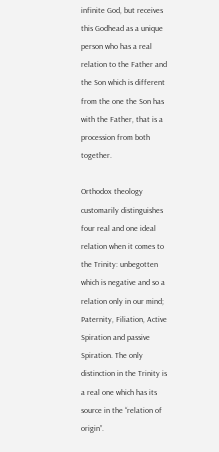infinite God, but receives this Godhead as a unique person who has a real relation to the Father and the Son which is different from the one the Son has with the Father, that is a procession from both together.

Orthodox theology customarily distinguishes four real and one ideal relation when it comes to the Trinity: unbegotten which is negative and so a relation only in our mind; Paternity, Filiation, Active Spiration and passive Spiration. The only distinction in the Trinity is a real one which has its source in the “relation of origin”.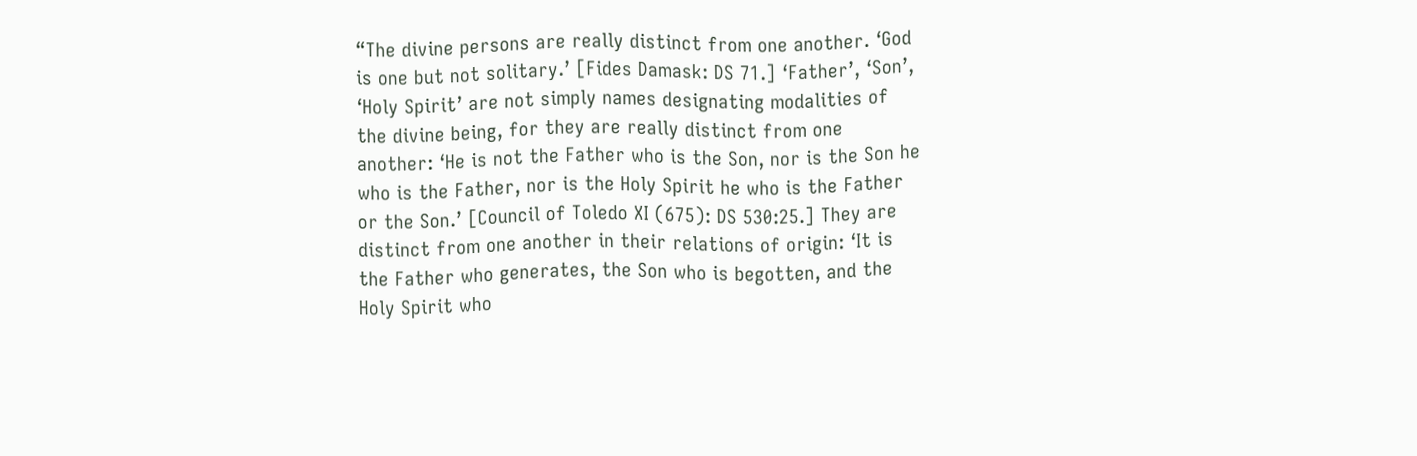“The divine persons are really distinct from one another. ‘God is one but not solitary.’ [Fides Damask: DS 71.] ‘Father’, ‘Son’, ‘Holy Spirit’ are not simply names designating modalities of the divine being, for they are really distinct from one another: ‘He is not the Father who is the Son, nor is the Son he who is the Father, nor is the Holy Spirit he who is the Father or the Son.’ [Council of Toledo XI (675): DS 530:25.] They are distinct from one another in their relations of origin: ‘It is the Father who generates, the Son who is begotten, and the Holy Spirit who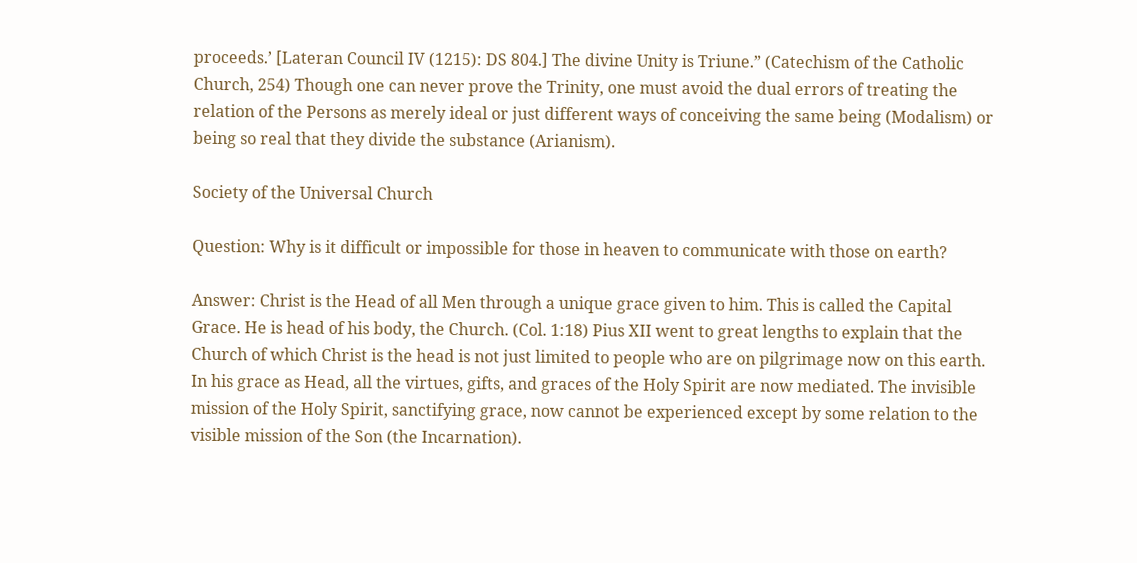proceeds.’ [Lateran Council IV (1215): DS 804.] The divine Unity is Triune.” (Catechism of the Catholic Church, 254) Though one can never prove the Trinity, one must avoid the dual errors of treating the relation of the Persons as merely ideal or just different ways of conceiving the same being (Modalism) or being so real that they divide the substance (Arianism).

Society of the Universal Church

Question: Why is it difficult or impossible for those in heaven to communicate with those on earth?

Answer: Christ is the Head of all Men through a unique grace given to him. This is called the Capital Grace. He is head of his body, the Church. (Col. 1:18) Pius XII went to great lengths to explain that the Church of which Christ is the head is not just limited to people who are on pilgrimage now on this earth. In his grace as Head, all the virtues, gifts, and graces of the Holy Spirit are now mediated. The invisible mission of the Holy Spirit, sanctifying grace, now cannot be experienced except by some relation to the visible mission of the Son (the Incarnation).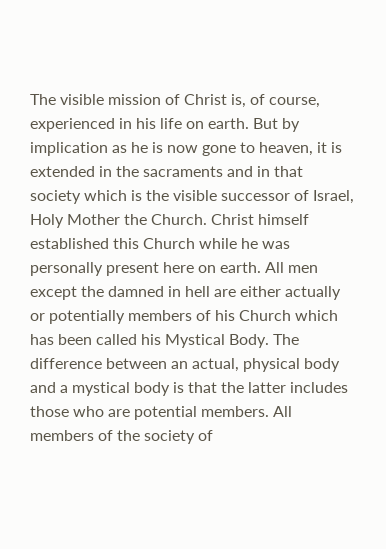The visible mission of Christ is, of course, experienced in his life on earth. But by implication as he is now gone to heaven, it is extended in the sacraments and in that society which is the visible successor of Israel, Holy Mother the Church. Christ himself established this Church while he was personally present here on earth. All men except the damned in hell are either actually or potentially members of his Church which has been called his Mystical Body. The difference between an actual, physical body and a mystical body is that the latter includes those who are potential members. All members of the society of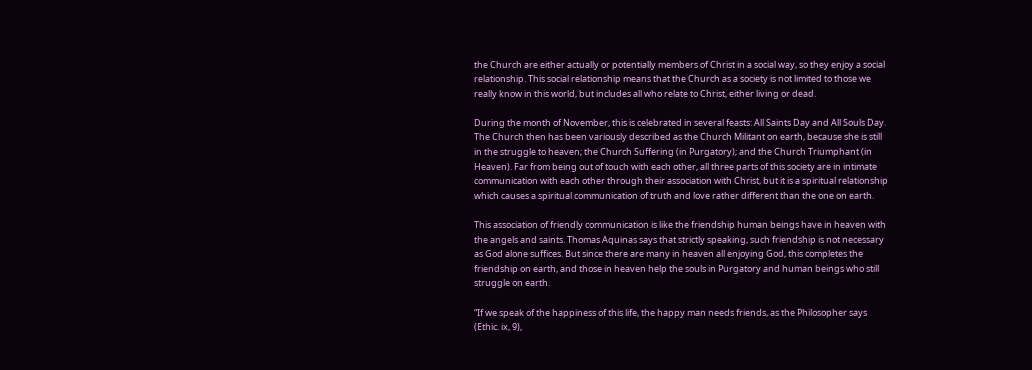the Church are either actually or potentially members of Christ in a social way, so they enjoy a social relationship. This social relationship means that the Church as a society is not limited to those we really know in this world, but includes all who relate to Christ, either living or dead.

During the month of November, this is celebrated in several feasts: All Saints Day and All Souls Day. The Church then has been variously described as the Church Militant on earth, because she is still in the struggle to heaven; the Church Suffering (in Purgatory); and the Church Triumphant (in Heaven). Far from being out of touch with each other, all three parts of this society are in intimate communication with each other through their association with Christ, but it is a spiritual relationship which causes a spiritual communication of truth and love rather different than the one on earth.

This association of friendly communication is like the friendship human beings have in heaven with the angels and saints. Thomas Aquinas says that strictly speaking, such friendship is not necessary as God alone suffices. But since there are many in heaven all enjoying God, this completes the friendship on earth, and those in heaven help the souls in Purgatory and human beings who still struggle on earth.

“If we speak of the happiness of this life, the happy man needs friends, as the Philosopher says (Ethic. ix, 9),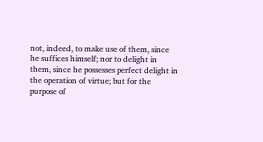not, indeed, to make use of them, since he suffices himself; nor to delight in them, since he possesses perfect delight in the operation of virtue; but for the purpose of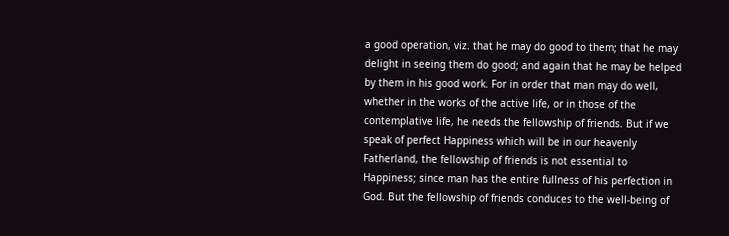a good operation, viz. that he may do good to them; that he may delight in seeing them do good; and again that he may be helped by them in his good work. For in order that man may do well, whether in the works of the active life, or in those of the contemplative life, he needs the fellowship of friends. But if we speak of perfect Happiness which will be in our heavenly Fatherland, the fellowship of friends is not essential to Happiness; since man has the entire fullness of his perfection in God. But the fellowship of friends conduces to the well-being of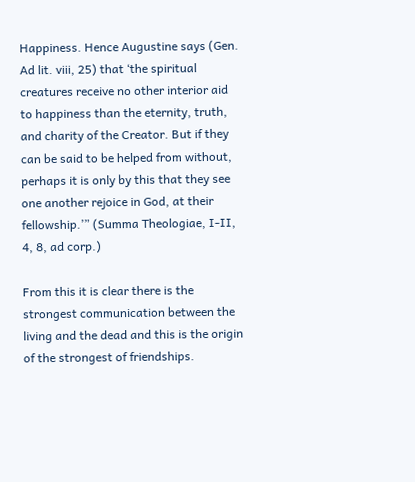Happiness. Hence Augustine says (Gen. Ad lit. viii, 25) that ‘the spiritual creatures receive no other interior aid to happiness than the eternity, truth, and charity of the Creator. But if they can be said to be helped from without, perhaps it is only by this that they see one another rejoice in God, at their fellowship.’” (Summa Theologiae, I-II, 4, 8, ad corp.)

From this it is clear there is the strongest communication between the living and the dead and this is the origin of the strongest of friendships.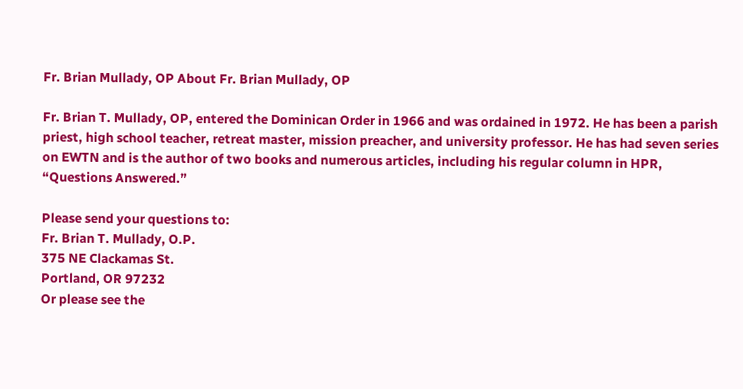Fr. Brian Mullady, OP About Fr. Brian Mullady, OP

Fr. Brian T. Mullady, OP, entered the Dominican Order in 1966 and was ordained in 1972. He has been a parish priest, high school teacher, retreat master, mission preacher, and university professor. He has had seven series on EWTN and is the author of two books and numerous articles, including his regular column in HPR, “Questions Answered.”

Please send your questions to:
Fr. Brian T. Mullady, O.P.
375 NE Clackamas St.
Portland, OR 97232
Or please see the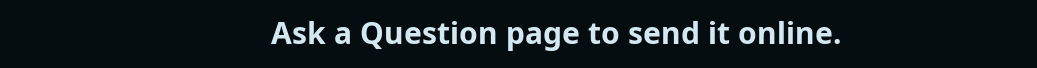Ask a Question page to send it online.